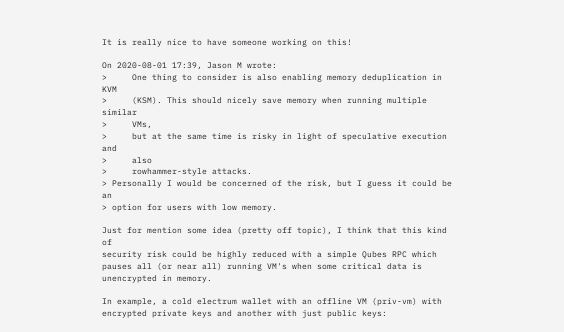It is really nice to have someone working on this!

On 2020-08-01 17:39, Jason M wrote:
>     One thing to consider is also enabling memory deduplication in KVM
>     (KSM). This should nicely save memory when running multiple similar
>     VMs,
>     but at the same time is risky in light of speculative execution and
>     also
>     rowhammer-style attacks.
> Personally I would be concerned of the risk, but I guess it could be an
> option for users with low memory.

Just for mention some idea (pretty off topic), I think that this kind of
security risk could be highly reduced with a simple Qubes RPC which
pauses all (or near all) running VM's when some critical data is
unencrypted in memory.

In example, a cold electrum wallet with an offline VM (priv-vm) with
encrypted private keys and another with just public keys: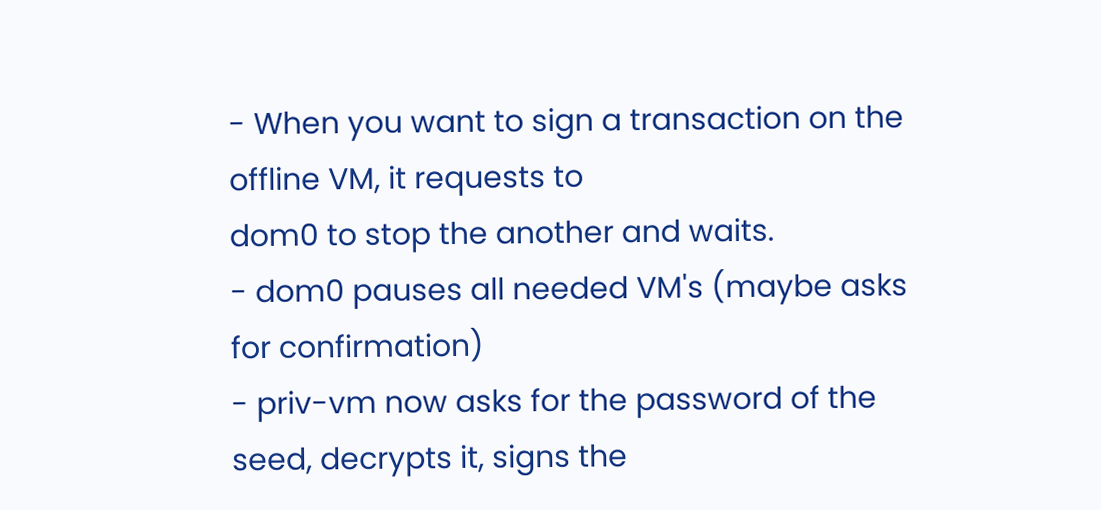- When you want to sign a transaction on the offline VM, it requests to
dom0 to stop the another and waits.
- dom0 pauses all needed VM's (maybe asks for confirmation)
- priv-vm now asks for the password of the seed, decrypts it, signs the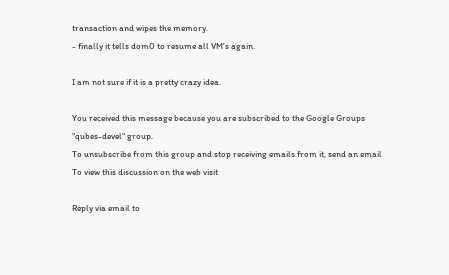transaction and wipes the memory.
- finally it tells dom0 to resume all VM's again.

I am not sure if it is a pretty crazy idea.

You received this message because you are subscribed to the Google Groups
"qubes-devel" group.
To unsubscribe from this group and stop receiving emails from it, send an email
To view this discussion on the web visit

Reply via email to